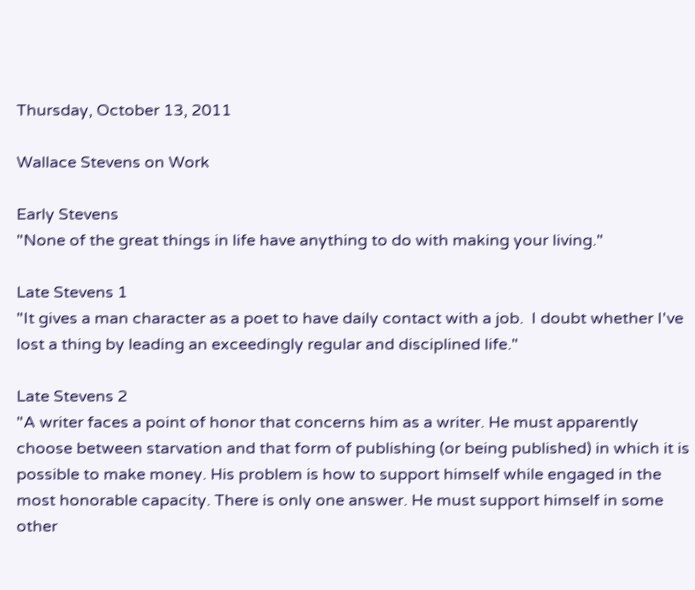Thursday, October 13, 2011

Wallace Stevens on Work

Early Stevens
"None of the great things in life have anything to do with making your living."

Late Stevens 1
"It gives a man character as a poet to have daily contact with a job.  I doubt whether I've lost a thing by leading an exceedingly regular and disciplined life."

Late Stevens 2
"A writer faces a point of honor that concerns him as a writer. He must apparently choose between starvation and that form of publishing (or being published) in which it is possible to make money. His problem is how to support himself while engaged in the most honorable capacity. There is only one answer. He must support himself in some other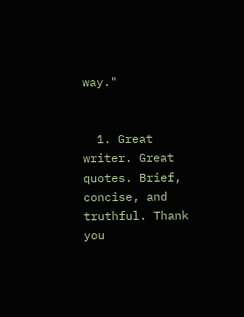way."


  1. Great writer. Great quotes. Brief, concise, and truthful. Thank you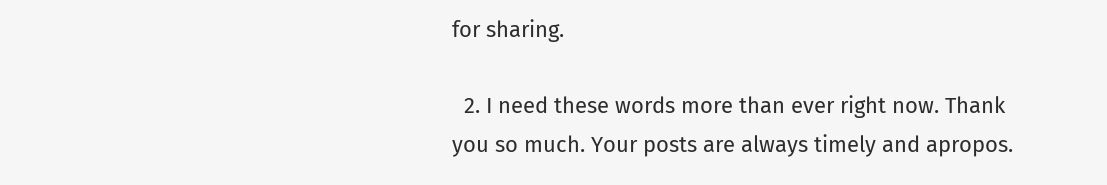for sharing.

  2. I need these words more than ever right now. Thank you so much. Your posts are always timely and apropos.